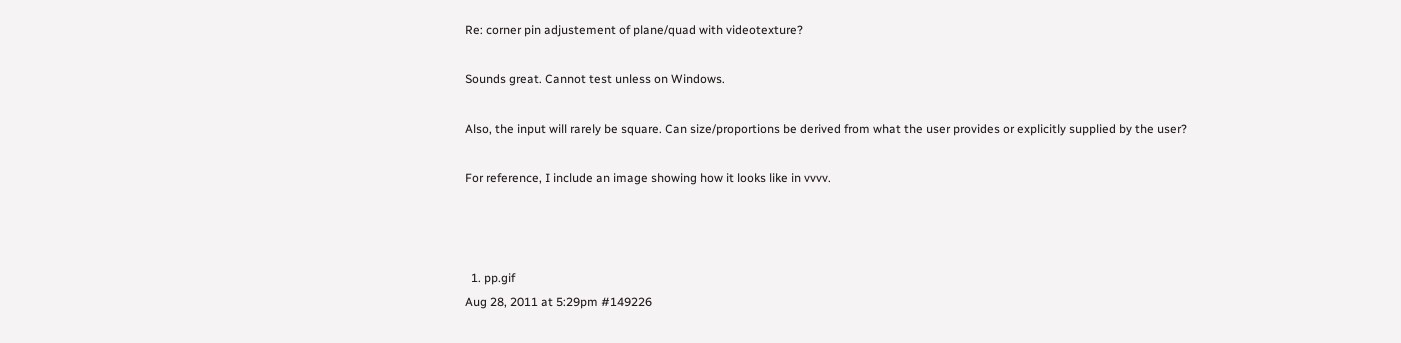Re: corner pin adjustement of plane/quad with videotexture?

Sounds great. Cannot test unless on Windows.

Also, the input will rarely be square. Can size/proportions be derived from what the user provides or explicitly supplied by the user?

For reference, I include an image showing how it looks like in vvvv.



  1. pp.gif
Aug 28, 2011 at 5:29pm #149226